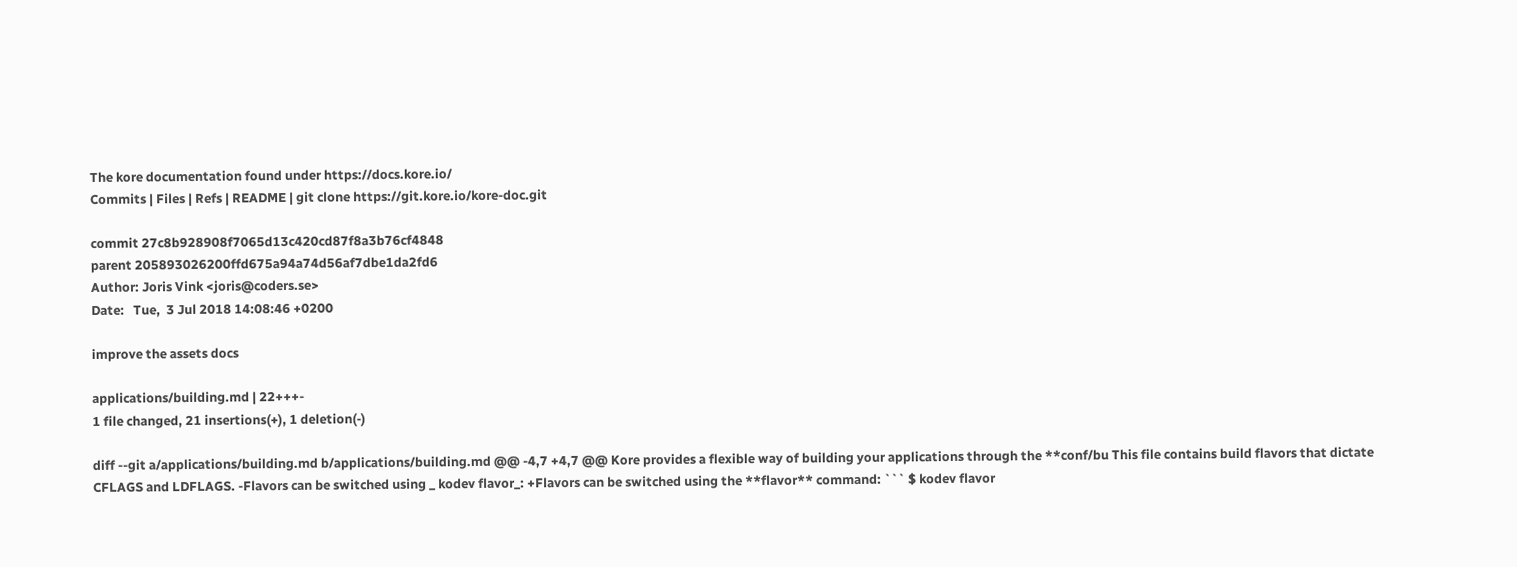The kore documentation found under https://docs.kore.io/
Commits | Files | Refs | README | git clone https://git.kore.io/kore-doc.git

commit 27c8b928908f7065d13c420cd87f8a3b76cf4848
parent 205893026200ffd675a94a74d56af7dbe1da2fd6
Author: Joris Vink <joris@coders.se>
Date:   Tue,  3 Jul 2018 14:08:46 +0200

improve the assets docs

applications/building.md | 22+++-
1 file changed, 21 insertions(+), 1 deletion(-)

diff --git a/applications/building.md b/applications/building.md @@ -4,7 +4,7 @@ Kore provides a flexible way of building your applications through the **conf/bu This file contains build flavors that dictate CFLAGS and LDFLAGS. -Flavors can be switched using _ kodev flavor_: +Flavors can be switched using the **flavor** command: ``` $ kodev flavor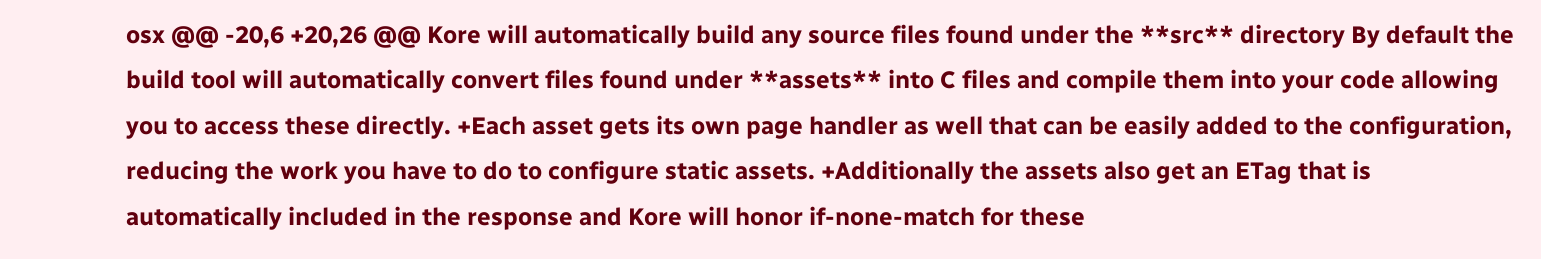osx @@ -20,6 +20,26 @@ Kore will automatically build any source files found under the **src** directory By default the build tool will automatically convert files found under **assets** into C files and compile them into your code allowing you to access these directly. +Each asset gets its own page handler as well that can be easily added to the configuration, reducing the work you have to do to configure static assets. +Additionally the assets also get an ETag that is automatically included in the response and Kore will honor if-none-match for these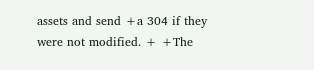assets and send +a 304 if they were not modified. + +The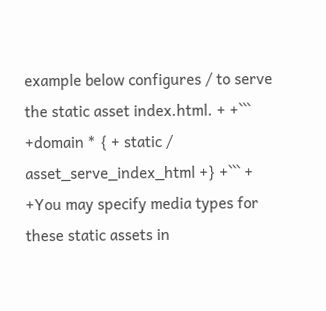example below configures / to serve the static asset index.html. + +``` +domain * { + static / asset_serve_index_html +} +``` + +You may specify media types for these static assets in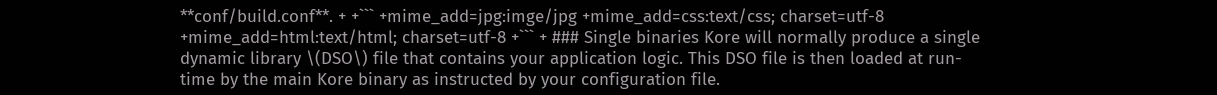**conf/build.conf**. + +``` +mime_add=jpg:imge/jpg +mime_add=css:text/css; charset=utf-8 +mime_add=html:text/html; charset=utf-8 +``` + ### Single binaries Kore will normally produce a single dynamic library \(DSO\) file that contains your application logic. This DSO file is then loaded at run-time by the main Kore binary as instructed by your configuration file.